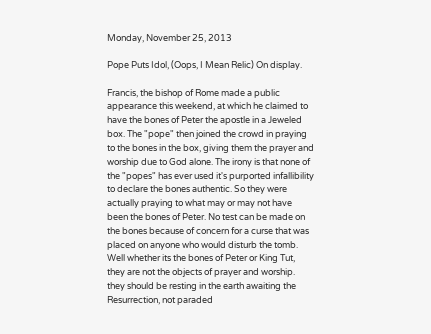Monday, November 25, 2013

Pope Puts Idol, (Oops, I Mean Relic) On display.

Francis, the bishop of Rome made a public appearance this weekend, at which he claimed to have the bones of Peter the apostle in a Jeweled box. The "pope" then joined the crowd in praying to the bones in the box, giving them the prayer and worship due to God alone. The irony is that none of the "popes" has ever used it's purported infallibility to declare the bones authentic. So they were actually praying to what may or may not have been the bones of Peter. No test can be made on the bones because of concern for a curse that was placed on anyone who would disturb the tomb. Well whether its the bones of Peter or King Tut, they are not the objects of prayer and worship. they should be resting in the earth awaiting the Resurrection, not paraded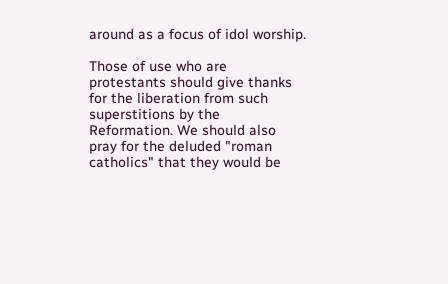around as a focus of idol worship.

Those of use who are protestants should give thanks for the liberation from such superstitions by the Reformation. We should also pray for the deluded "roman catholics" that they would be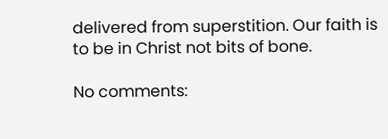delivered from superstition. Our faith is to be in Christ not bits of bone.

No comments: